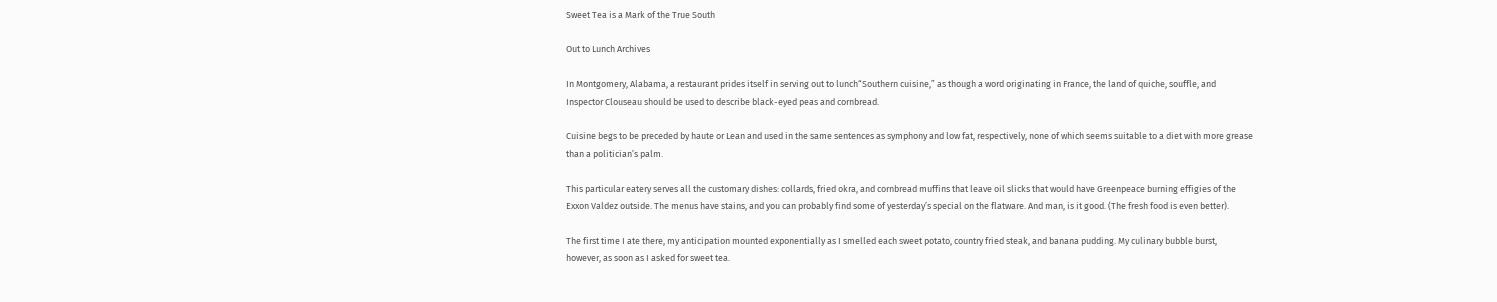Sweet Tea is a Mark of the True South

Out to Lunch Archives

In Montgomery, Alabama, a restaurant prides itself in serving out to lunch“Southern cuisine,” as though a word originating in France, the land of quiche, souffle, and Inspector Clouseau should be used to describe black-eyed peas and cornbread.

Cuisine begs to be preceded by haute or Lean and used in the same sentences as symphony and low fat, respectively, none of which seems suitable to a diet with more grease than a politician’s palm.

This particular eatery serves all the customary dishes: collards, fried okra, and cornbread muffins that leave oil slicks that would have Greenpeace burning effigies of the Exxon Valdez outside. The menus have stains, and you can probably find some of yesterday’s special on the flatware. And man, is it good. (The fresh food is even better).

The first time I ate there, my anticipation mounted exponentially as I smelled each sweet potato, country fried steak, and banana pudding. My culinary bubble burst, however, as soon as I asked for sweet tea.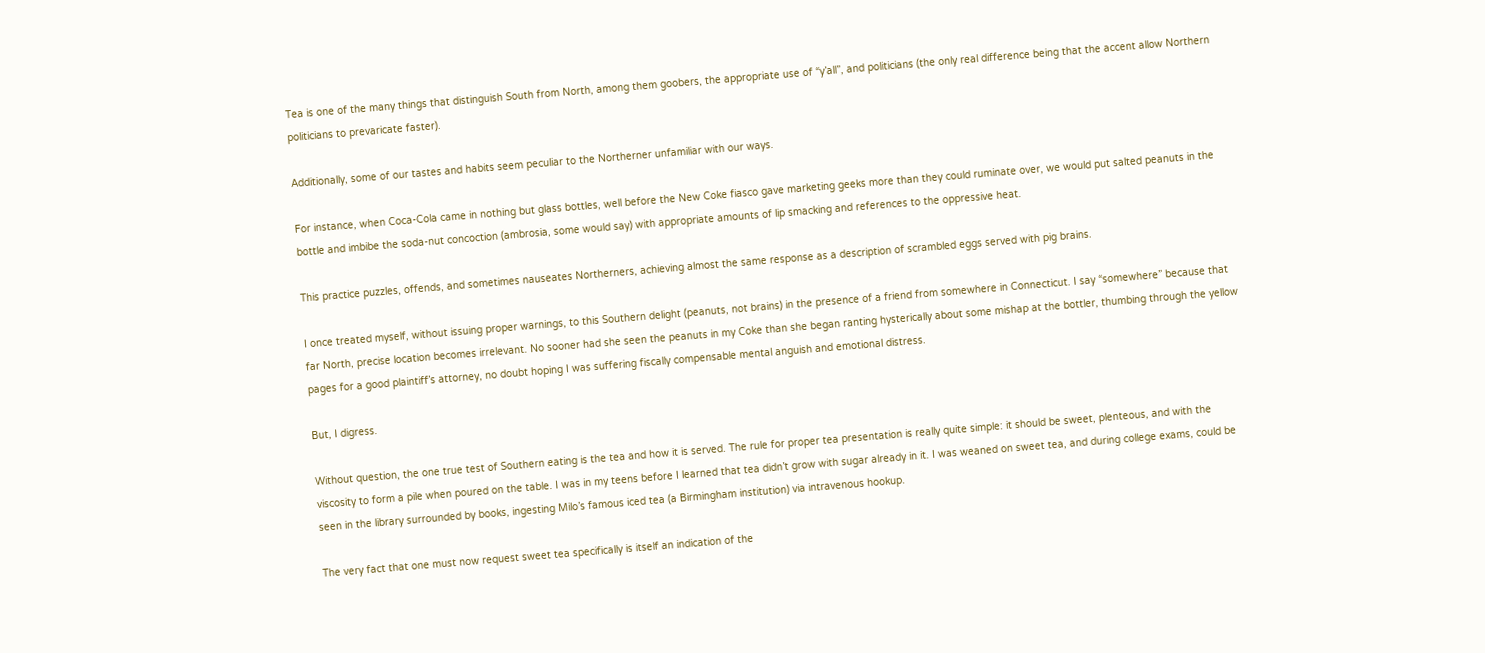Tea is one of the many things that distinguish South from North, among them goobers, the appropriate use of “y’all”, and politicians (the only real difference being that the accent allow Northern politicians to prevaricate faster).

Additionally, some of our tastes and habits seem peculiar to the Northerner unfamiliar with our ways.

For instance, when Coca-Cola came in nothing but glass bottles, well before the New Coke fiasco gave marketing geeks more than they could ruminate over, we would put salted peanuts in the bottle and imbibe the soda-nut concoction (ambrosia, some would say) with appropriate amounts of lip smacking and references to the oppressive heat.

This practice puzzles, offends, and sometimes nauseates Northerners, achieving almost the same response as a description of scrambled eggs served with pig brains.

I once treated myself, without issuing proper warnings, to this Southern delight (peanuts, not brains) in the presence of a friend from somewhere in Connecticut. I say “somewhere” because that far North, precise location becomes irrelevant. No sooner had she seen the peanuts in my Coke than she began ranting hysterically about some mishap at the bottler, thumbing through the yellow pages for a good plaintiff’s attorney, no doubt hoping I was suffering fiscally compensable mental anguish and emotional distress.

But, I digress.

Without question, the one true test of Southern eating is the tea and how it is served. The rule for proper tea presentation is really quite simple: it should be sweet, plenteous, and with the viscosity to form a pile when poured on the table. I was in my teens before I learned that tea didn’t grow with sugar already in it. I was weaned on sweet tea, and during college exams, could be seen in the library surrounded by books, ingesting Milo’s famous iced tea (a Birmingham institution) via intravenous hookup.

The very fact that one must now request sweet tea specifically is itself an indication of the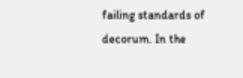failing standards of decorum. In the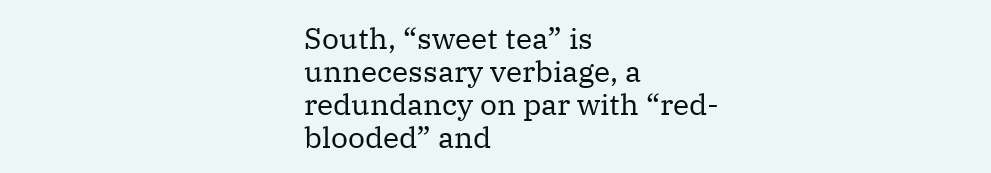South, “sweet tea” is unnecessary verbiage, a redundancy on par with “red-blooded” and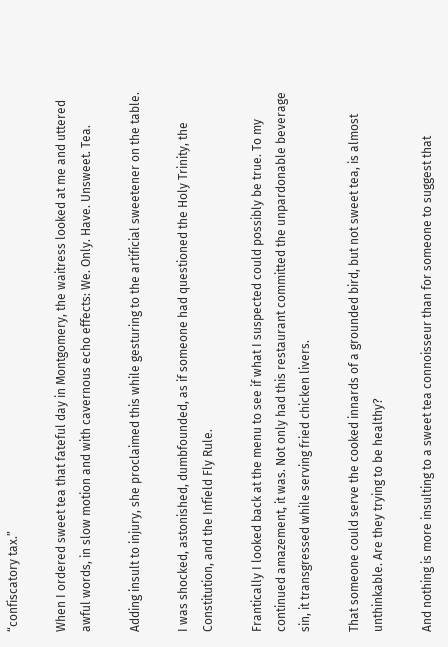“confiscatory tax.”

When I ordered sweet tea that fateful day in Montgomery, the waitress looked at me and uttered awful words, in slow motion and with cavernous echo effects: We. Only. Have. Unsweet. Tea.

Adding insult to injury, she proclaimed this while gesturing to the artificial sweetener on the table.

I was shocked, astonished, dumbfounded, as if someone had questioned the Holy Trinity, the Constitution, and the Infield Fly Rule.

Frantically I looked back at the menu to see if what I suspected could possibly be true. To my continued amazement, it was. Not only had this restaurant committed the unpardonable beverage sin, it transgressed while serving fried chicken livers.

That someone could serve the cooked innards of a grounded bird, but not sweet tea, is almost unthinkable. Are they trying to be healthy?

And nothing is more insulting to a sweet tea connoisseur than for someone to suggest that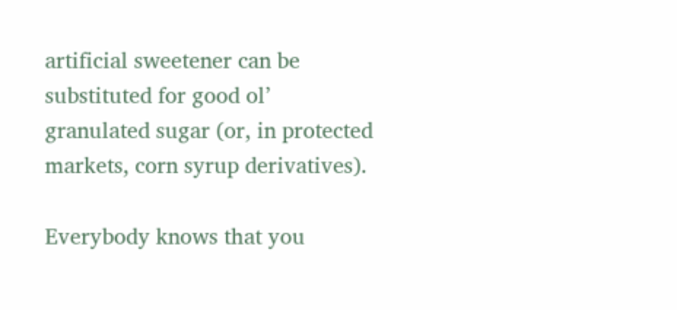artificial sweetener can be substituted for good ol’ granulated sugar (or, in protected markets, corn syrup derivatives).

Everybody knows that you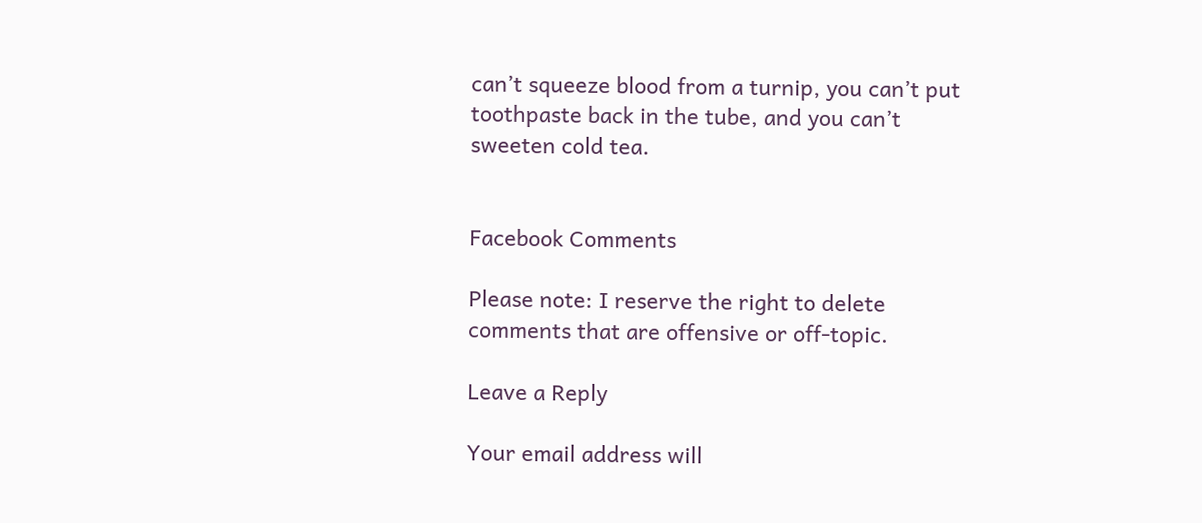can’t squeeze blood from a turnip, you can’t put toothpaste back in the tube, and you can’t sweeten cold tea.


Facebook Comments

Please note: I reserve the right to delete comments that are offensive or off-topic.

Leave a Reply

Your email address will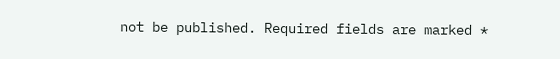not be published. Required fields are marked *